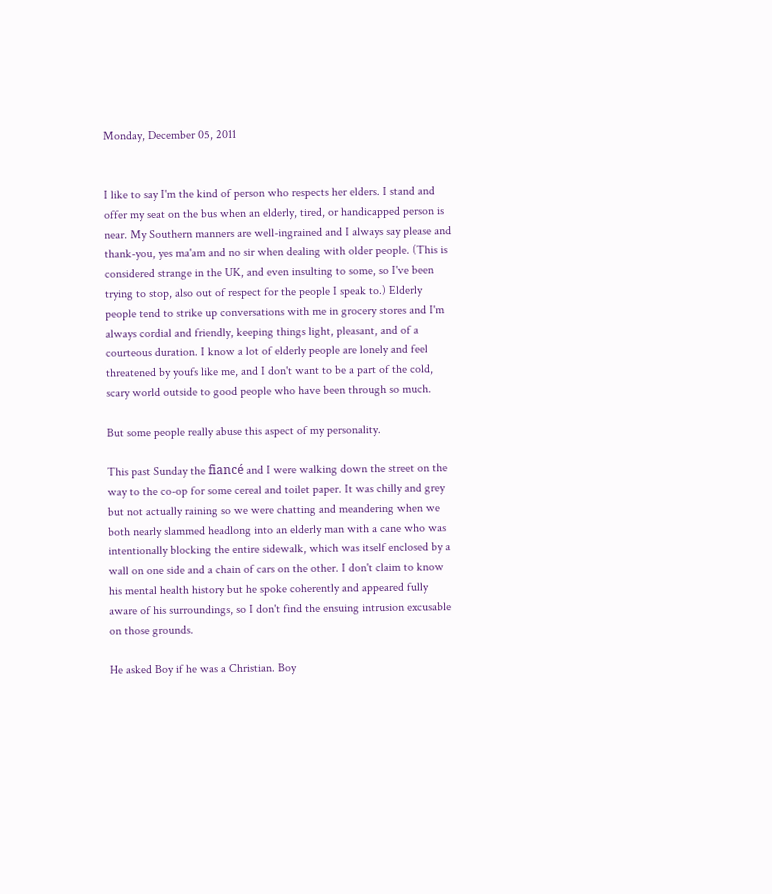Monday, December 05, 2011


I like to say I'm the kind of person who respects her elders. I stand and offer my seat on the bus when an elderly, tired, or handicapped person is near. My Southern manners are well-ingrained and I always say please and thank-you, yes ma'am and no sir when dealing with older people. (This is considered strange in the UK, and even insulting to some, so I've been trying to stop, also out of respect for the people I speak to.) Elderly people tend to strike up conversations with me in grocery stores and I'm always cordial and friendly, keeping things light, pleasant, and of a courteous duration. I know a lot of elderly people are lonely and feel threatened by youfs like me, and I don't want to be a part of the cold, scary world outside to good people who have been through so much.

But some people really abuse this aspect of my personality.

This past Sunday the fiancé and I were walking down the street on the way to the co-op for some cereal and toilet paper. It was chilly and grey but not actually raining so we were chatting and meandering when we both nearly slammed headlong into an elderly man with a cane who was intentionally blocking the entire sidewalk, which was itself enclosed by a wall on one side and a chain of cars on the other. I don't claim to know his mental health history but he spoke coherently and appeared fully aware of his surroundings, so I don't find the ensuing intrusion excusable on those grounds.

He asked Boy if he was a Christian. Boy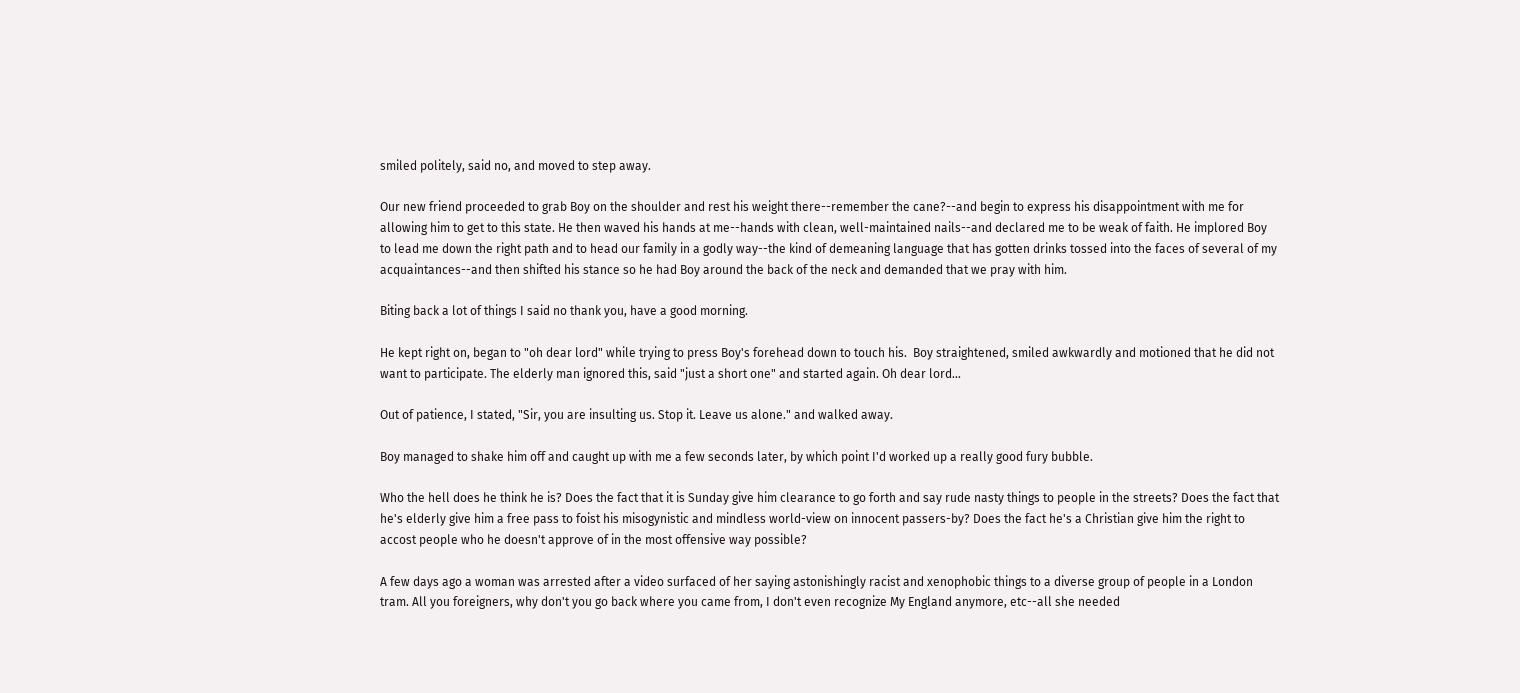smiled politely, said no, and moved to step away.

Our new friend proceeded to grab Boy on the shoulder and rest his weight there--remember the cane?--and begin to express his disappointment with me for allowing him to get to this state. He then waved his hands at me--hands with clean, well-maintained nails--and declared me to be weak of faith. He implored Boy to lead me down the right path and to head our family in a godly way--the kind of demeaning language that has gotten drinks tossed into the faces of several of my acquaintances--and then shifted his stance so he had Boy around the back of the neck and demanded that we pray with him.

Biting back a lot of things I said no thank you, have a good morning.

He kept right on, began to "oh dear lord" while trying to press Boy's forehead down to touch his.  Boy straightened, smiled awkwardly and motioned that he did not want to participate. The elderly man ignored this, said "just a short one" and started again. Oh dear lord...

Out of patience, I stated, "Sir, you are insulting us. Stop it. Leave us alone." and walked away.

Boy managed to shake him off and caught up with me a few seconds later, by which point I'd worked up a really good fury bubble.

Who the hell does he think he is? Does the fact that it is Sunday give him clearance to go forth and say rude nasty things to people in the streets? Does the fact that he's elderly give him a free pass to foist his misogynistic and mindless world-view on innocent passers-by? Does the fact he's a Christian give him the right to accost people who he doesn't approve of in the most offensive way possible?

A few days ago a woman was arrested after a video surfaced of her saying astonishingly racist and xenophobic things to a diverse group of people in a London tram. All you foreigners, why don't you go back where you came from, I don't even recognize My England anymore, etc--all she needed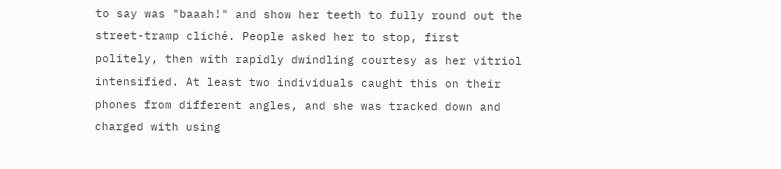to say was "baaah!" and show her teeth to fully round out the street-tramp cliché. People asked her to stop, first politely, then with rapidly dwindling courtesy as her vitriol intensified. At least two individuals caught this on their phones from different angles, and she was tracked down and charged with using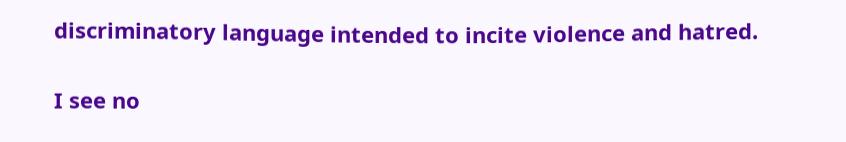discriminatory language intended to incite violence and hatred.

I see no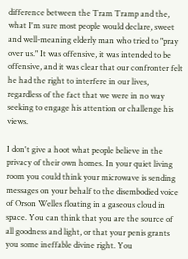difference between the Tram Tramp and the, what I'm sure most people would declare, sweet and well-meaning elderly man who tried to "pray over us." It was offensive, it was intended to be offensive, and it was clear that our confronter felt he had the right to interfere in our lives, regardless of the fact that we were in no way seeking to engage his attention or challenge his views.

I don't give a hoot what people believe in the privacy of their own homes. In your quiet living room you could think your microwave is sending messages on your behalf to the disembodied voice of Orson Welles floating in a gaseous cloud in space. You can think that you are the source of all goodness and light, or that your penis grants you some ineffable divine right. You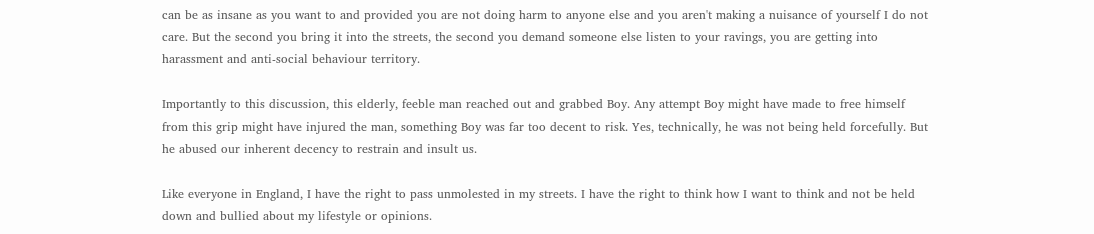can be as insane as you want to and provided you are not doing harm to anyone else and you aren't making a nuisance of yourself I do not care. But the second you bring it into the streets, the second you demand someone else listen to your ravings, you are getting into harassment and anti-social behaviour territory.

Importantly to this discussion, this elderly, feeble man reached out and grabbed Boy. Any attempt Boy might have made to free himself from this grip might have injured the man, something Boy was far too decent to risk. Yes, technically, he was not being held forcefully. But he abused our inherent decency to restrain and insult us.

Like everyone in England, I have the right to pass unmolested in my streets. I have the right to think how I want to think and not be held down and bullied about my lifestyle or opinions.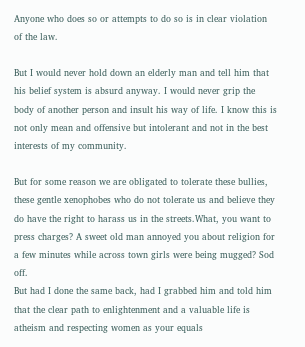Anyone who does so or attempts to do so is in clear violation of the law.

But I would never hold down an elderly man and tell him that his belief system is absurd anyway. I would never grip the body of another person and insult his way of life. I know this is not only mean and offensive but intolerant and not in the best interests of my community.

But for some reason we are obligated to tolerate these bullies, these gentle xenophobes who do not tolerate us and believe they do have the right to harass us in the streets.What, you want to press charges? A sweet old man annoyed you about religion for a few minutes while across town girls were being mugged? Sod off.
But had I done the same back, had I grabbed him and told him that the clear path to enlightenment and a valuable life is atheism and respecting women as your equals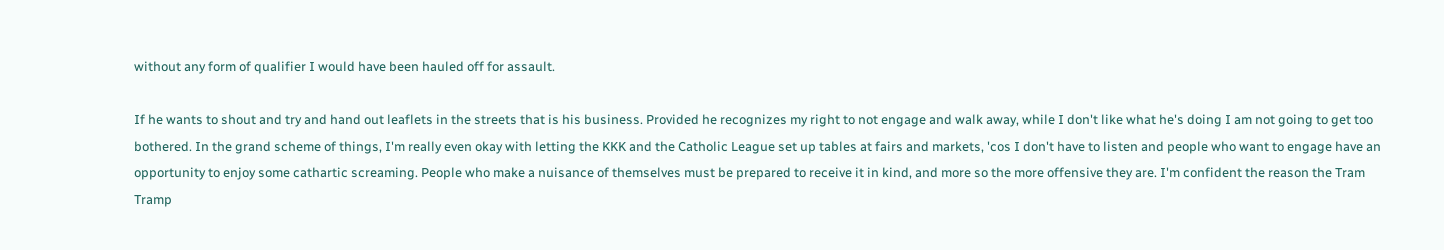without any form of qualifier I would have been hauled off for assault.

If he wants to shout and try and hand out leaflets in the streets that is his business. Provided he recognizes my right to not engage and walk away, while I don't like what he's doing I am not going to get too bothered. In the grand scheme of things, I'm really even okay with letting the KKK and the Catholic League set up tables at fairs and markets, 'cos I don't have to listen and people who want to engage have an opportunity to enjoy some cathartic screaming. People who make a nuisance of themselves must be prepared to receive it in kind, and more so the more offensive they are. I'm confident the reason the Tram Tramp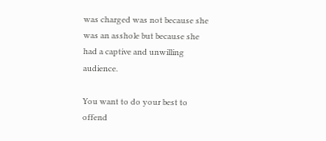was charged was not because she was an asshole but because she had a captive and unwilling audience.

You want to do your best to offend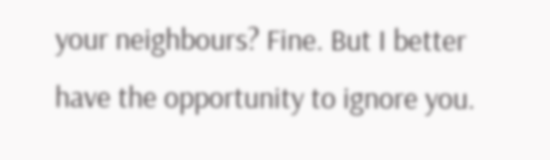your neighbours? Fine. But I better have the opportunity to ignore you.